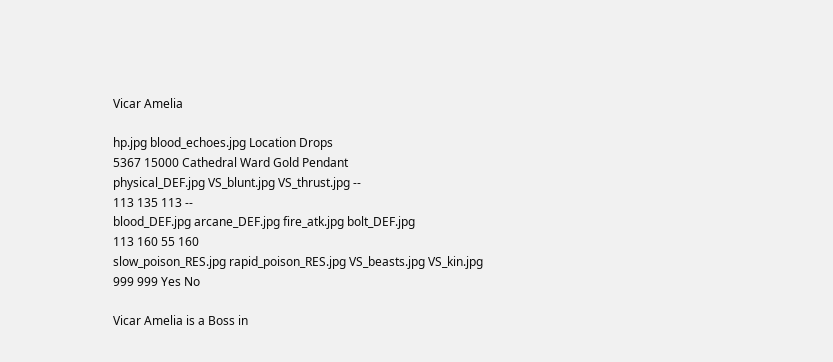Vicar Amelia

hp.jpg blood_echoes.jpg Location Drops
5367 15000 Cathedral Ward Gold Pendant
physical_DEF.jpg VS_blunt.jpg VS_thrust.jpg --
113 135 113 --
blood_DEF.jpg arcane_DEF.jpg fire_atk.jpg bolt_DEF.jpg
113 160 55 160
slow_poison_RES.jpg rapid_poison_RES.jpg VS_beasts.jpg VS_kin.jpg
999 999 Yes No

Vicar Amelia is a Boss in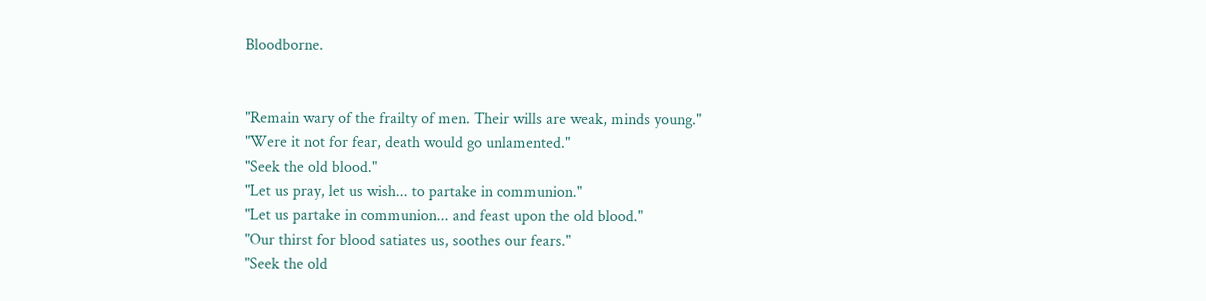Bloodborne.


"Remain wary of the frailty of men. Their wills are weak, minds young."
"Were it not for fear, death would go unlamented."
"Seek the old blood."
"Let us pray, let us wish... to partake in communion."
"Let us partake in communion... and feast upon the old blood."
"Our thirst for blood satiates us, soothes our fears."
"Seek the old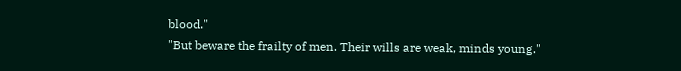blood."
"But beware the frailty of men. Their wills are weak, minds young."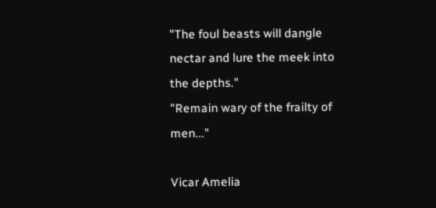"The foul beasts will dangle nectar and lure the meek into the depths."
"Remain wary of the frailty of men..."

Vicar Amelia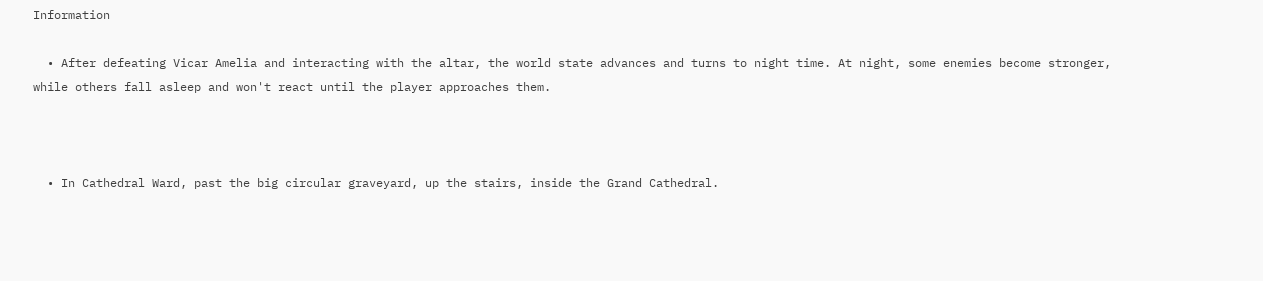Information

  • After defeating Vicar Amelia and interacting with the altar, the world state advances and turns to night time. At night, some enemies become stronger, while others fall asleep and won't react until the player approaches them.



  • In Cathedral Ward, past the big circular graveyard, up the stairs, inside the Grand Cathedral.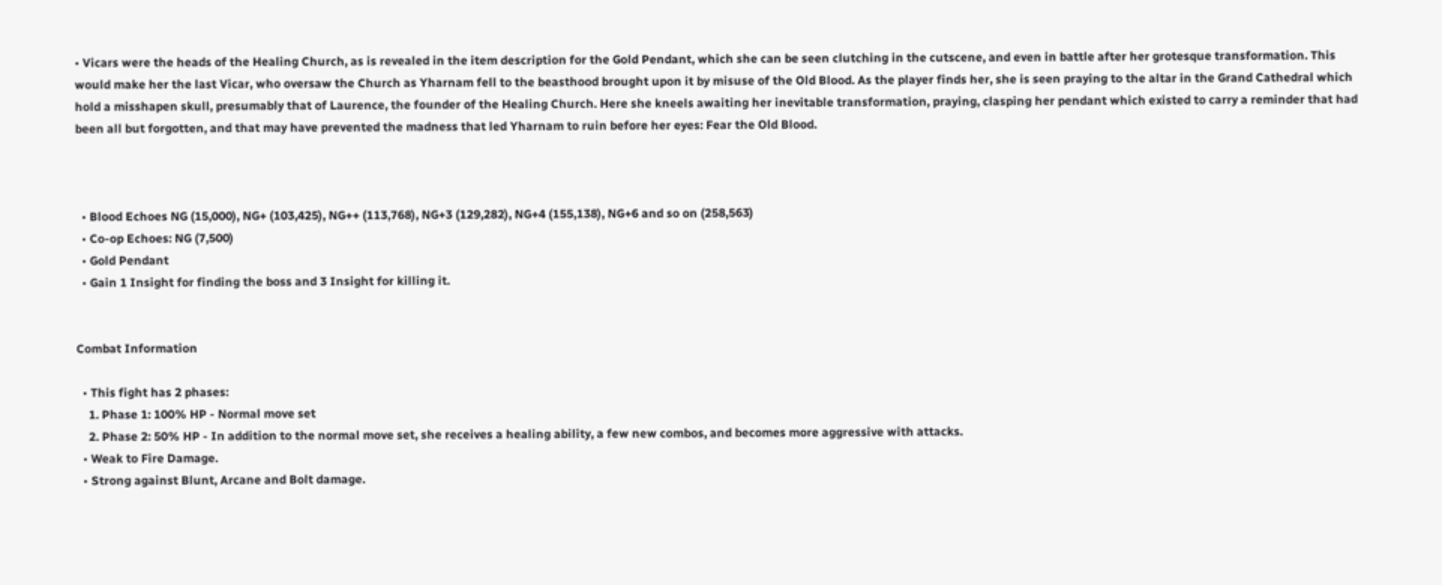• Vicars were the heads of the Healing Church, as is revealed in the item description for the Gold Pendant, which she can be seen clutching in the cutscene, and even in battle after her grotesque transformation. This would make her the last Vicar, who oversaw the Church as Yharnam fell to the beasthood brought upon it by misuse of the Old Blood. As the player finds her, she is seen praying to the altar in the Grand Cathedral which hold a misshapen skull, presumably that of Laurence, the founder of the Healing Church. Here she kneels awaiting her inevitable transformation, praying, clasping her pendant which existed to carry a reminder that had been all but forgotten, and that may have prevented the madness that led Yharnam to ruin before her eyes: Fear the Old Blood.



  • Blood Echoes NG (15,000), NG+ (103,425), NG++ (113,768), NG+3 (129,282), NG+4 (155,138), NG+6 and so on (258,563)
  • Co-op Echoes: NG (7,500)
  • Gold Pendant
  • Gain 1 Insight for finding the boss and 3 Insight for killing it.


Combat Information

  • This fight has 2 phases:
    1. Phase 1: 100% HP - Normal move set
    2. Phase 2: 50% HP - In addition to the normal move set, she receives a healing ability, a few new combos, and becomes more aggressive with attacks.
  • Weak to Fire Damage.
  • Strong against Blunt, Arcane and Bolt damage.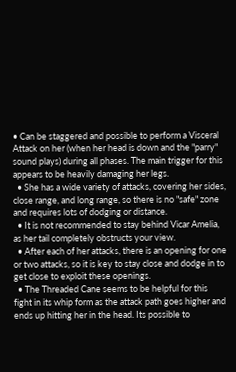• Can be staggered and possible to perform a Visceral Attack on her (when her head is down and the "parry" sound plays) during all phases. The main trigger for this appears to be heavily damaging her legs.
  • She has a wide variety of attacks, covering her sides, close range, and long range, so there is no "safe" zone and requires lots of dodging or distance.
  • It is not recommended to stay behind Vicar Amelia, as her tail completely obstructs your view.
  • After each of her attacks, there is an opening for one or two attacks, so it is key to stay close and dodge in to get close to exploit these openings.
  • The Threaded Cane seems to be helpful for this fight in its whip form as the attack path goes higher and ends up hitting her in the head. Its possible to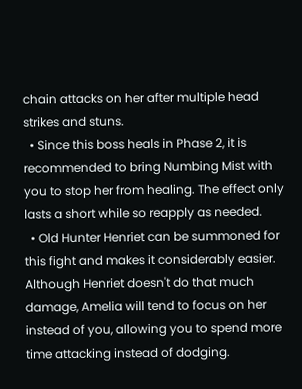chain attacks on her after multiple head strikes and stuns.
  • Since this boss heals in Phase 2, it is recommended to bring Numbing Mist with you to stop her from healing. The effect only lasts a short while so reapply as needed.
  • Old Hunter Henriet can be summoned for this fight and makes it considerably easier. Although Henriet doesn't do that much damage, Amelia will tend to focus on her instead of you, allowing you to spend more time attacking instead of dodging.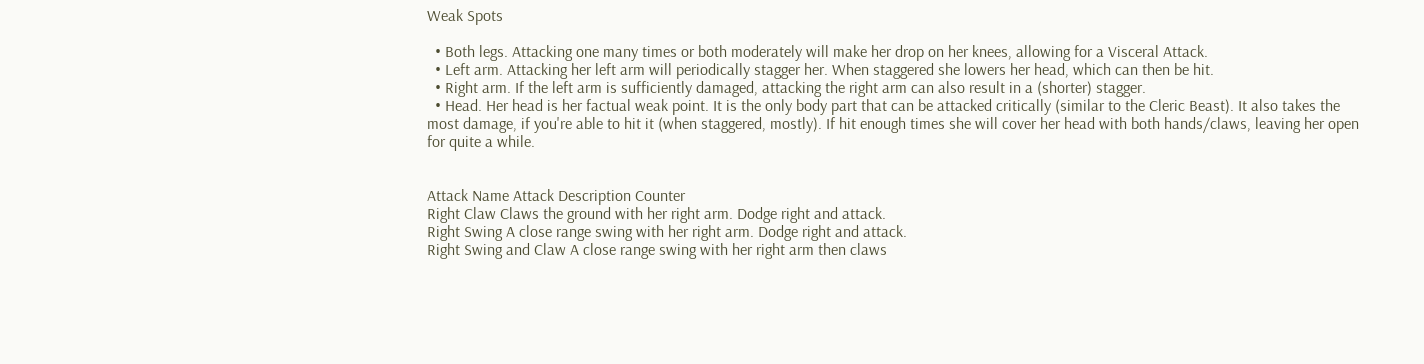Weak Spots

  • Both legs. Attacking one many times or both moderately will make her drop on her knees, allowing for a Visceral Attack.
  • Left arm. Attacking her left arm will periodically stagger her. When staggered she lowers her head, which can then be hit.
  • Right arm. If the left arm is sufficiently damaged, attacking the right arm can also result in a (shorter) stagger.
  • Head. Her head is her factual weak point. It is the only body part that can be attacked critically (similar to the Cleric Beast). It also takes the most damage, if you're able to hit it (when staggered, mostly). If hit enough times she will cover her head with both hands/claws, leaving her open for quite a while.


Attack Name Attack Description Counter
Right Claw Claws the ground with her right arm. Dodge right and attack.
Right Swing A close range swing with her right arm. Dodge right and attack.
Right Swing and Claw A close range swing with her right arm then claws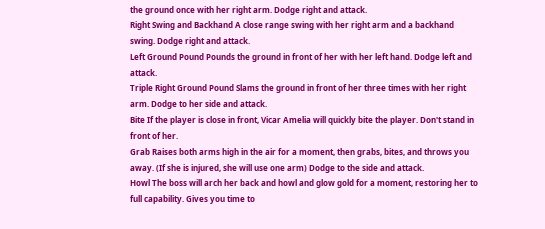the ground once with her right arm. Dodge right and attack.
Right Swing and Backhand A close range swing with her right arm and a backhand swing. Dodge right and attack.
Left Ground Pound Pounds the ground in front of her with her left hand. Dodge left and attack.
Triple Right Ground Pound Slams the ground in front of her three times with her right arm. Dodge to her side and attack.
Bite If the player is close in front, Vicar Amelia will quickly bite the player. Don't stand in front of her.
Grab Raises both arms high in the air for a moment, then grabs, bites, and throws you away. (If she is injured, she will use one arm) Dodge to the side and attack.
Howl The boss will arch her back and howl and glow gold for a moment, restoring her to full capability. Gives you time to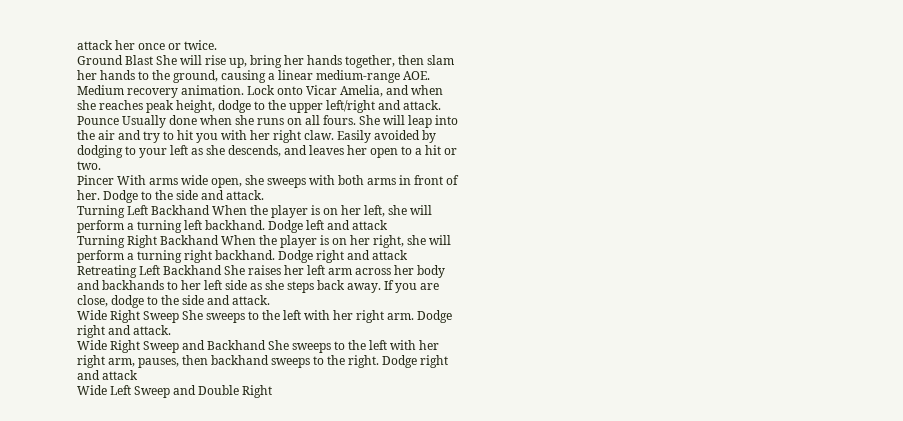attack her once or twice.
Ground Blast She will rise up, bring her hands together, then slam her hands to the ground, causing a linear medium-range AOE. Medium recovery animation. Lock onto Vicar Amelia, and when she reaches peak height, dodge to the upper left/right and attack.
Pounce Usually done when she runs on all fours. She will leap into the air and try to hit you with her right claw. Easily avoided by dodging to your left as she descends, and leaves her open to a hit or two.
Pincer With arms wide open, she sweeps with both arms in front of her. Dodge to the side and attack.
Turning Left Backhand When the player is on her left, she will perform a turning left backhand. Dodge left and attack
Turning Right Backhand When the player is on her right, she will perform a turning right backhand. Dodge right and attack
Retreating Left Backhand She raises her left arm across her body and backhands to her left side as she steps back away. If you are close, dodge to the side and attack.
Wide Right Sweep She sweeps to the left with her right arm. Dodge right and attack.
Wide Right Sweep and Backhand She sweeps to the left with her right arm, pauses, then backhand sweeps to the right. Dodge right and attack
Wide Left Sweep and Double Right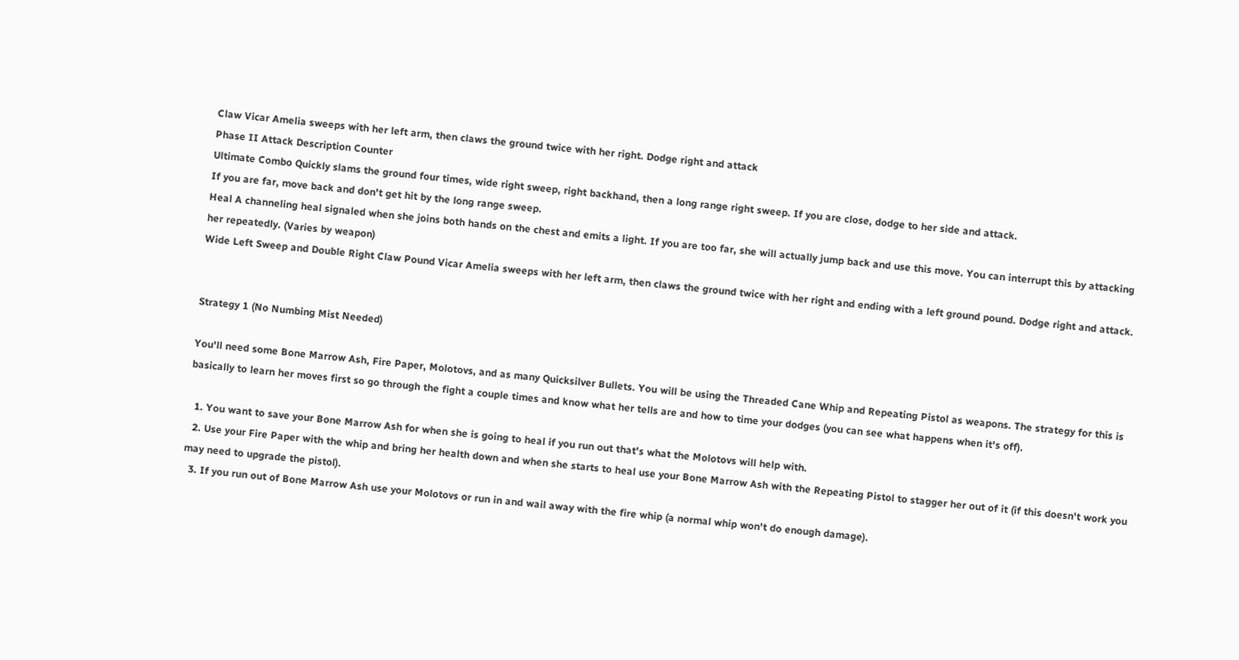Claw Vicar Amelia sweeps with her left arm, then claws the ground twice with her right. Dodge right and attack
Phase II Attack Description Counter
Ultimate Combo Quickly slams the ground four times, wide right sweep, right backhand, then a long range right sweep. If you are close, dodge to her side and attack.
If you are far, move back and don't get hit by the long range sweep.
Heal A channeling heal signaled when she joins both hands on the chest and emits a light. If you are too far, she will actually jump back and use this move. You can interrupt this by attacking her repeatedly. (Varies by weapon)
Wide Left Sweep and Double Right Claw Pound Vicar Amelia sweeps with her left arm, then claws the ground twice with her right and ending with a left ground pound. Dodge right and attack.


Strategy 1 (No Numbing Mist Needed)

You'll need some Bone Marrow Ash, Fire Paper, Molotovs, and as many Quicksilver Bullets. You will be using the Threaded Cane Whip and Repeating Pistol as weapons. The strategy for this is basically to learn her moves first so go through the fight a couple times and know what her tells are and how to time your dodges (you can see what happens when it's off).

  1. You want to save your Bone Marrow Ash for when she is going to heal if you run out that's what the Molotovs will help with.
  2. Use your Fire Paper with the whip and bring her health down and when she starts to heal use your Bone Marrow Ash with the Repeating Pistol to stagger her out of it (if this doesn't work you may need to upgrade the pistol).
  3. If you run out of Bone Marrow Ash use your Molotovs or run in and wail away with the fire whip (a normal whip won't do enough damage).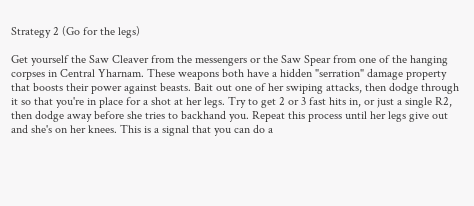Strategy 2 (Go for the legs)

Get yourself the Saw Cleaver from the messengers or the Saw Spear from one of the hanging corpses in Central Yharnam. These weapons both have a hidden "serration" damage property that boosts their power against beasts. Bait out one of her swiping attacks, then dodge through it so that you're in place for a shot at her legs. Try to get 2 or 3 fast hits in, or just a single R2, then dodge away before she tries to backhand you. Repeat this process until her legs give out and she's on her knees. This is a signal that you can do a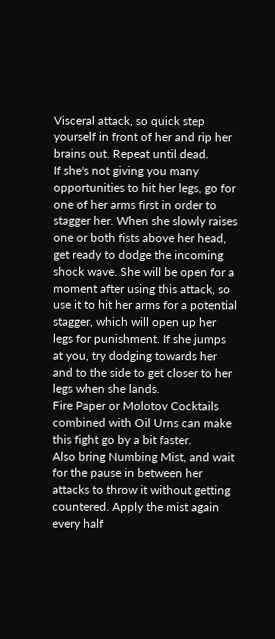Visceral attack, so quick step yourself in front of her and rip her brains out. Repeat until dead.
If she's not giving you many opportunities to hit her legs, go for one of her arms first in order to stagger her. When she slowly raises one or both fists above her head, get ready to dodge the incoming shock wave. She will be open for a moment after using this attack, so use it to hit her arms for a potential stagger, which will open up her legs for punishment. If she jumps at you, try dodging towards her and to the side to get closer to her legs when she lands.
Fire Paper or Molotov Cocktails combined with Oil Urns can make this fight go by a bit faster.
Also bring Numbing Mist, and wait for the pause in between her attacks to throw it without getting countered. Apply the mist again every half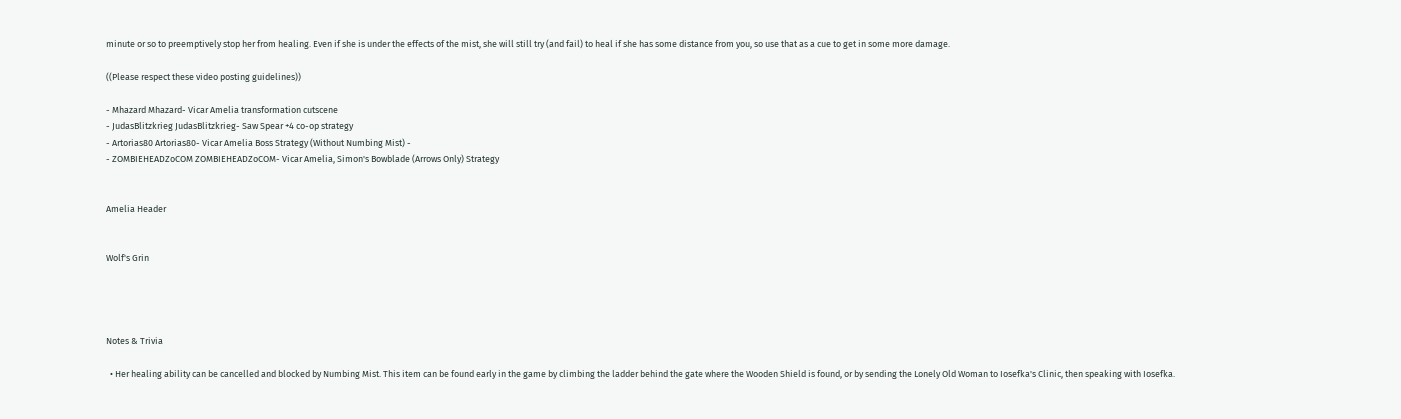minute or so to preemptively stop her from healing. Even if she is under the effects of the mist, she will still try (and fail) to heal if she has some distance from you, so use that as a cue to get in some more damage.

((Please respect these video posting guidelines))

- Mhazard Mhazard- Vicar Amelia transformation cutscene
- JudasBlitzkrieg JudasBlitzkrieg- Saw Spear +4 co-op strategy
- Artorias80 Artorias80- Vicar Amelia Boss Strategy (Without Numbing Mist) -
- ZOMBIEHEADZoCOM ZOMBIEHEADZoCOM- Vicar Amelia, Simon's Bowblade (Arrows Only) Strategy


Amelia Header


Wolf's Grin




Notes & Trivia

  • Her healing ability can be cancelled and blocked by Numbing Mist. This item can be found early in the game by climbing the ladder behind the gate where the Wooden Shield is found, or by sending the Lonely Old Woman to Iosefka's Clinic, then speaking with Iosefka.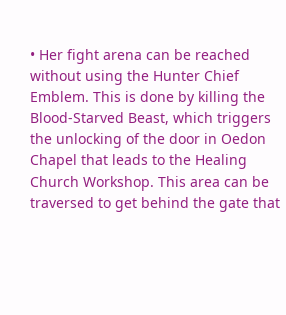• Her fight arena can be reached without using the Hunter Chief Emblem. This is done by killing the Blood-Starved Beast, which triggers the unlocking of the door in Oedon Chapel that leads to the Healing Church Workshop. This area can be traversed to get behind the gate that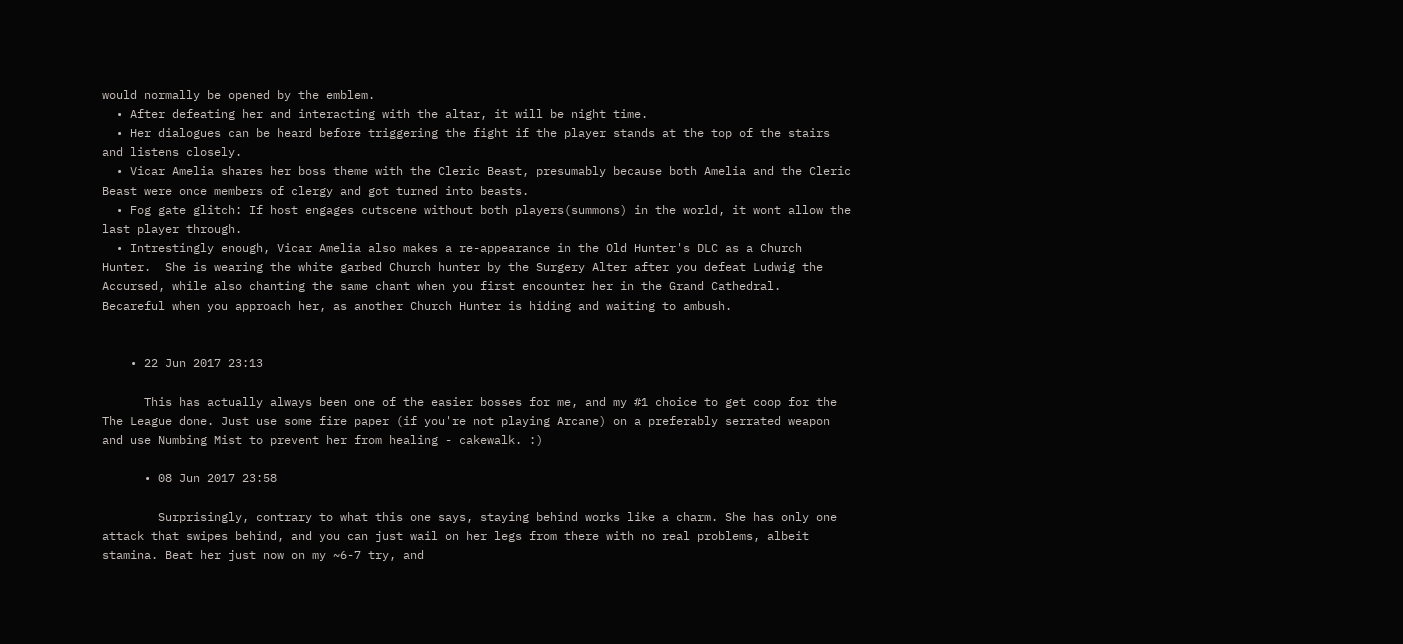would normally be opened by the emblem.
  • After defeating her and interacting with the altar, it will be night time.
  • Her dialogues can be heard before triggering the fight if the player stands at the top of the stairs and listens closely.
  • Vicar Amelia shares her boss theme with the Cleric Beast, presumably because both Amelia and the Cleric Beast were once members of clergy and got turned into beasts.
  • Fog gate glitch: If host engages cutscene without both players(summons) in the world, it wont allow the last player through.
  • Intrestingly enough, Vicar Amelia also makes a re-appearance in the Old Hunter's DLC as a Church Hunter.  She is wearing the white garbed Church hunter by the Surgery Alter after you defeat Ludwig the Accursed, while also chanting the same chant when you first encounter her in the Grand Cathedral.  Becareful when you approach her, as another Church Hunter is hiding and waiting to ambush.


    • 22 Jun 2017 23:13

      This has actually always been one of the easier bosses for me, and my #1 choice to get coop for the The League done. Just use some fire paper (if you're not playing Arcane) on a preferably serrated weapon and use Numbing Mist to prevent her from healing - cakewalk. :)

      • 08 Jun 2017 23:58

        Surprisingly, contrary to what this one says, staying behind works like a charm. She has only one attack that swipes behind, and you can just wail on her legs from there with no real problems, albeit stamina. Beat her just now on my ~6-7 try, and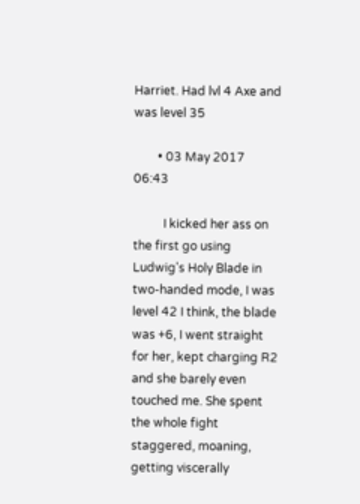Harriet. Had lvl 4 Axe and was level 35

        • 03 May 2017 06:43

          I kicked her ass on the first go using Ludwig's Holy Blade in two-handed mode, I was level 42 I think, the blade was +6, I went straight for her, kept charging R2 and she barely even touched me. She spent the whole fight staggered, moaning, getting viscerally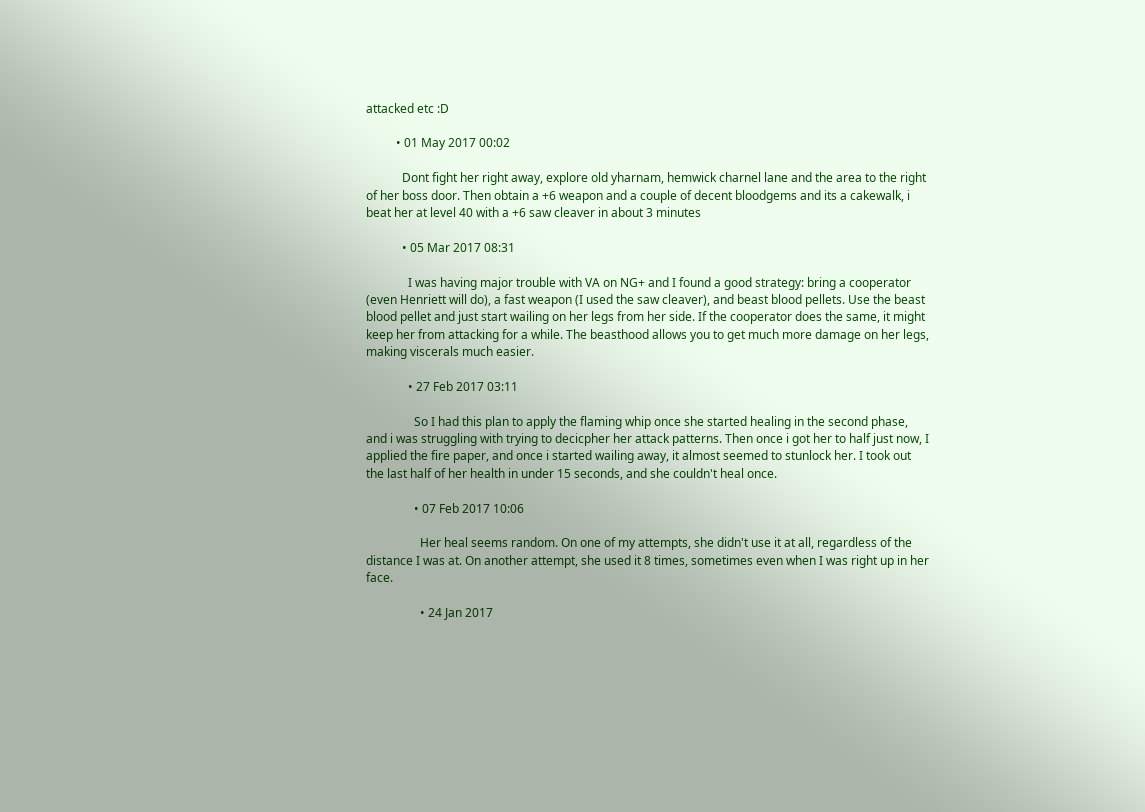attacked etc :D

          • 01 May 2017 00:02

            Dont fight her right away, explore old yharnam, hemwick charnel lane and the area to the right of her boss door. Then obtain a +6 weapon and a couple of decent bloodgems and its a cakewalk, i beat her at level 40 with a +6 saw cleaver in about 3 minutes

            • 05 Mar 2017 08:31

              I was having major trouble with VA on NG+ and I found a good strategy: bring a cooperator (even Henriett will do), a fast weapon (I used the saw cleaver), and beast blood pellets. Use the beast blood pellet and just start wailing on her legs from her side. If the cooperator does the same, it might keep her from attacking for a while. The beasthood allows you to get much more damage on her legs, making viscerals much easier.

              • 27 Feb 2017 03:11

                So I had this plan to apply the flaming whip once she started healing in the second phase, and i was struggling with trying to decicpher her attack patterns. Then once i got her to half just now, I applied the fire paper, and once i started wailing away, it almost seemed to stunlock her. I took out the last half of her health in under 15 seconds, and she couldn't heal once.

                • 07 Feb 2017 10:06

                  Her heal seems random. On one of my attempts, she didn't use it at all, regardless of the distance I was at. On another attempt, she used it 8 times, sometimes even when I was right up in her face.

                  • 24 Jan 2017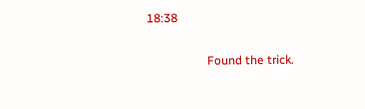18:38

                    Found the trick.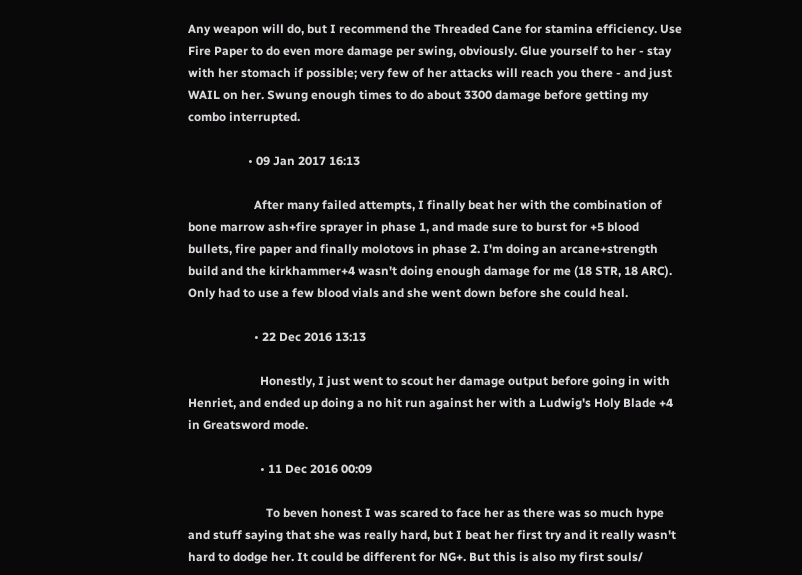Any weapon will do, but I recommend the Threaded Cane for stamina efficiency. Use Fire Paper to do even more damage per swing, obviously. Glue yourself to her - stay with her stomach if possible; very few of her attacks will reach you there - and just WAIL on her. Swung enough times to do about 3300 damage before getting my combo interrupted.

                    • 09 Jan 2017 16:13

                      After many failed attempts, I finally beat her with the combination of bone marrow ash+fire sprayer in phase 1, and made sure to burst for +5 blood bullets, fire paper and finally molotovs in phase 2. I'm doing an arcane+strength build and the kirkhammer+4 wasn't doing enough damage for me (18 STR, 18 ARC). Only had to use a few blood vials and she went down before she could heal.

                      • 22 Dec 2016 13:13

                        Honestly, I just went to scout her damage output before going in with Henriet, and ended up doing a no hit run against her with a Ludwig's Holy Blade +4 in Greatsword mode.

                        • 11 Dec 2016 00:09

                          To beven honest I was scared to face her as there was so much hype and stuff saying that she was really hard, but I beat her first try and it really wasn't hard to dodge her. It could be different for NG+. But this is also my first souls/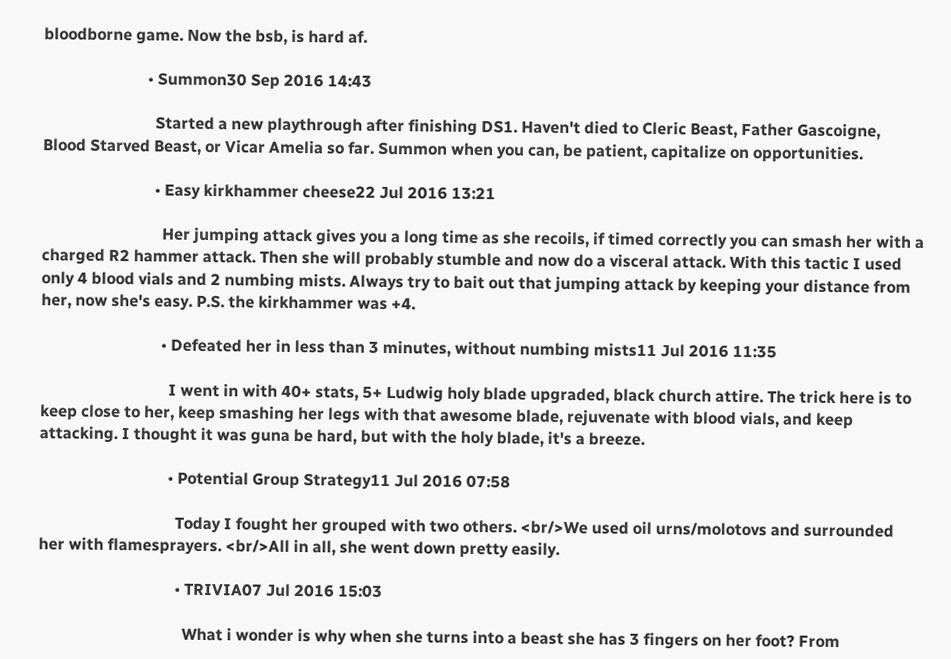bloodborne game. Now the bsb, is hard af.

                          • Summon30 Sep 2016 14:43

                            Started a new playthrough after finishing DS1. Haven't died to Cleric Beast, Father Gascoigne, Blood Starved Beast, or Vicar Amelia so far. Summon when you can, be patient, capitalize on opportunities.

                            • Easy kirkhammer cheese22 Jul 2016 13:21

                              Her jumping attack gives you a long time as she recoils, if timed correctly you can smash her with a charged R2 hammer attack. Then she will probably stumble and now do a visceral attack. With this tactic I used only 4 blood vials and 2 numbing mists. Always try to bait out that jumping attack by keeping your distance from her, now she's easy. P.S. the kirkhammer was +4.

                              • Defeated her in less than 3 minutes, without numbing mists11 Jul 2016 11:35

                                I went in with 40+ stats, 5+ Ludwig holy blade upgraded, black church attire. The trick here is to keep close to her, keep smashing her legs with that awesome blade, rejuvenate with blood vials, and keep attacking. I thought it was guna be hard, but with the holy blade, it's a breeze.

                                • Potential Group Strategy11 Jul 2016 07:58

                                  Today I fought her grouped with two others. <br/>We used oil urns/molotovs and surrounded her with flamesprayers. <br/>All in all, she went down pretty easily.

                                  • TRIVIA07 Jul 2016 15:03

                                    What i wonder is why when she turns into a beast she has 3 fingers on her foot? From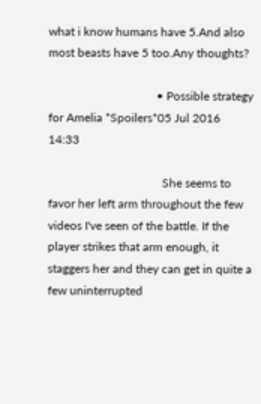what i know humans have 5.And also most beasts have 5 too.Any thoughts?

                                    • Possible strategy for Amelia *Spoilers*05 Jul 2016 14:33

                                      She seems to favor her left arm throughout the few videos I've seen of the battle. If the player strikes that arm enough, it staggers her and they can get in quite a few uninterrupted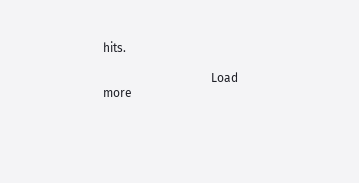hits.

                                    Load more